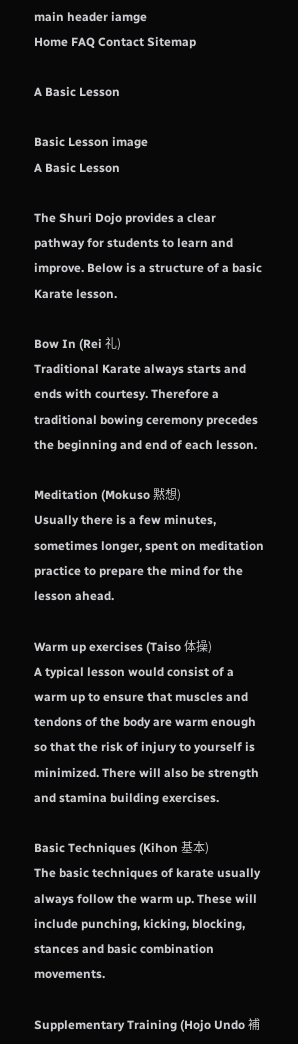main header iamge
Home FAQ Contact Sitemap

A Basic Lesson

Basic Lesson image
A Basic Lesson

The Shuri Dojo provides a clear pathway for students to learn and improve. Below is a structure of a basic Karate lesson.

Bow In (Rei 礼)
Traditional Karate always starts and ends with courtesy. Therefore a traditional bowing ceremony precedes the beginning and end of each lesson.

Meditation (Mokuso 黙想)
Usually there is a few minutes, sometimes longer, spent on meditation practice to prepare the mind for the lesson ahead.

Warm up exercises (Taiso 体操)
A typical lesson would consist of a warm up to ensure that muscles and tendons of the body are warm enough so that the risk of injury to yourself is minimized. There will also be strength and stamina building exercises.

Basic Techniques (Kihon 基本)
The basic techniques of karate usually always follow the warm up. These will include punching, kicking, blocking, stances and basic combination movements.

Supplementary Training (Hojo Undo 補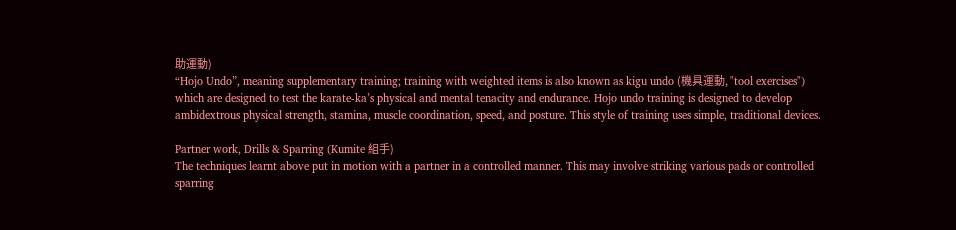助運動)
“Hojo Undo”, meaning supplementary training; training with weighted items is also known as kigu undo (機具運動, "tool exercises") which are designed to test the karate-ka’s physical and mental tenacity and endurance. Hojo undo training is designed to develop ambidextrous physical strength, stamina, muscle coordination, speed, and posture. This style of training uses simple, traditional devices.

Partner work, Drills & Sparring (Kumite 組手)
The techniques learnt above put in motion with a partner in a controlled manner. This may involve striking various pads or controlled sparring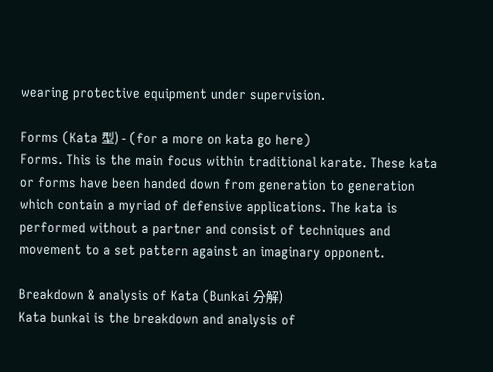wearing protective equipment under supervision.

Forms (Kata 型) - (for a more on kata go here)
Forms. This is the main focus within traditional karate. These kata or forms have been handed down from generation to generation which contain a myriad of defensive applications. The kata is performed without a partner and consist of techniques and movement to a set pattern against an imaginary opponent.

Breakdown & analysis of Kata (Bunkai 分解)
Kata bunkai is the breakdown and analysis of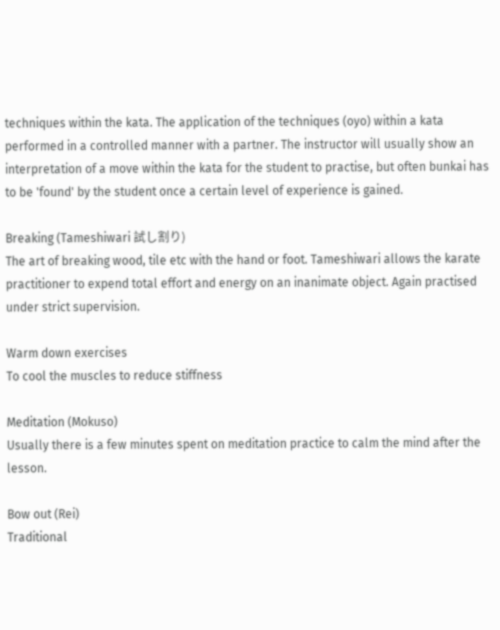techniques within the kata. The application of the techniques (oyo) within a kata performed in a controlled manner with a partner. The instructor will usually show an interpretation of a move within the kata for the student to practise, but often bunkai has to be 'found' by the student once a certain level of experience is gained.

Breaking (Tameshiwari 試し割り)
The art of breaking wood, tile etc with the hand or foot. Tameshiwari allows the karate practitioner to expend total effort and energy on an inanimate object. Again practised under strict supervision.

Warm down exercises
To cool the muscles to reduce stiffness

Meditation (Mokuso)
Usually there is a few minutes spent on meditation practice to calm the mind after the lesson.

Bow out (Rei)
Traditional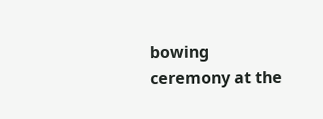bowing ceremony at the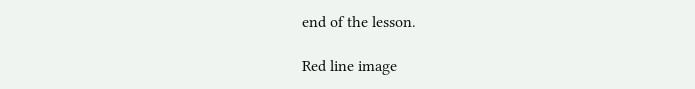end of the lesson.

Red line image